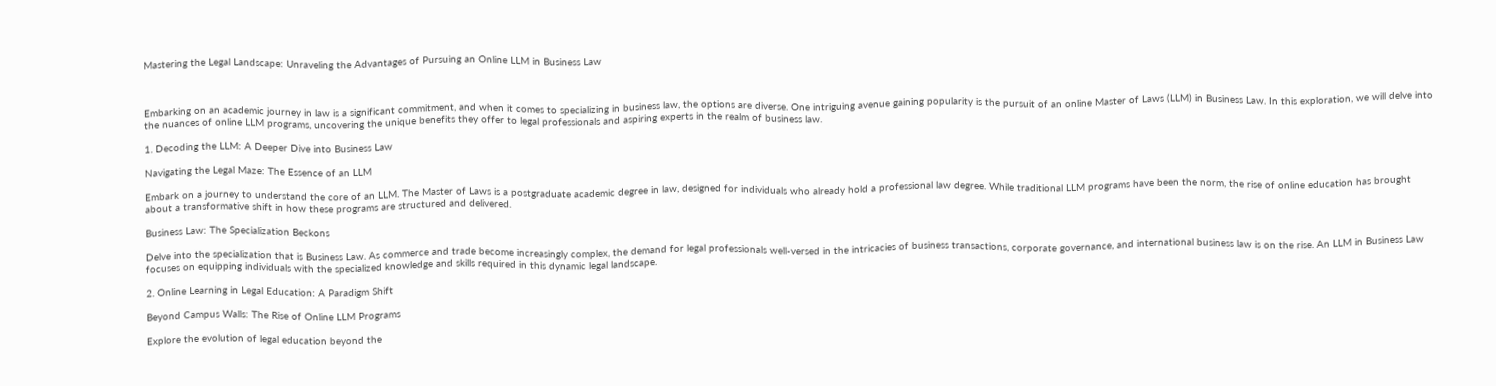Mastering the Legal Landscape: Unraveling the Advantages of Pursuing an Online LLM in Business Law



Embarking on an academic journey in law is a significant commitment, and when it comes to specializing in business law, the options are diverse. One intriguing avenue gaining popularity is the pursuit of an online Master of Laws (LLM) in Business Law. In this exploration, we will delve into the nuances of online LLM programs, uncovering the unique benefits they offer to legal professionals and aspiring experts in the realm of business law.

1. Decoding the LLM: A Deeper Dive into Business Law

Navigating the Legal Maze: The Essence of an LLM

Embark on a journey to understand the core of an LLM. The Master of Laws is a postgraduate academic degree in law, designed for individuals who already hold a professional law degree. While traditional LLM programs have been the norm, the rise of online education has brought about a transformative shift in how these programs are structured and delivered.

Business Law: The Specialization Beckons

Delve into the specialization that is Business Law. As commerce and trade become increasingly complex, the demand for legal professionals well-versed in the intricacies of business transactions, corporate governance, and international business law is on the rise. An LLM in Business Law focuses on equipping individuals with the specialized knowledge and skills required in this dynamic legal landscape.

2. Online Learning in Legal Education: A Paradigm Shift

Beyond Campus Walls: The Rise of Online LLM Programs

Explore the evolution of legal education beyond the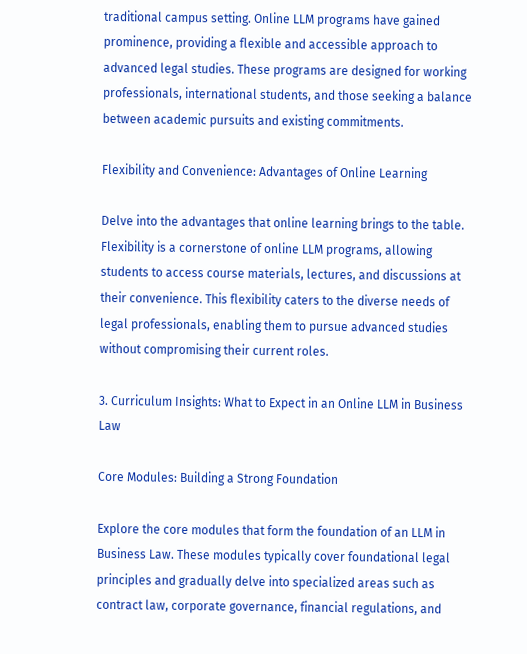traditional campus setting. Online LLM programs have gained prominence, providing a flexible and accessible approach to advanced legal studies. These programs are designed for working professionals, international students, and those seeking a balance between academic pursuits and existing commitments.

Flexibility and Convenience: Advantages of Online Learning

Delve into the advantages that online learning brings to the table. Flexibility is a cornerstone of online LLM programs, allowing students to access course materials, lectures, and discussions at their convenience. This flexibility caters to the diverse needs of legal professionals, enabling them to pursue advanced studies without compromising their current roles.

3. Curriculum Insights: What to Expect in an Online LLM in Business Law

Core Modules: Building a Strong Foundation

Explore the core modules that form the foundation of an LLM in Business Law. These modules typically cover foundational legal principles and gradually delve into specialized areas such as contract law, corporate governance, financial regulations, and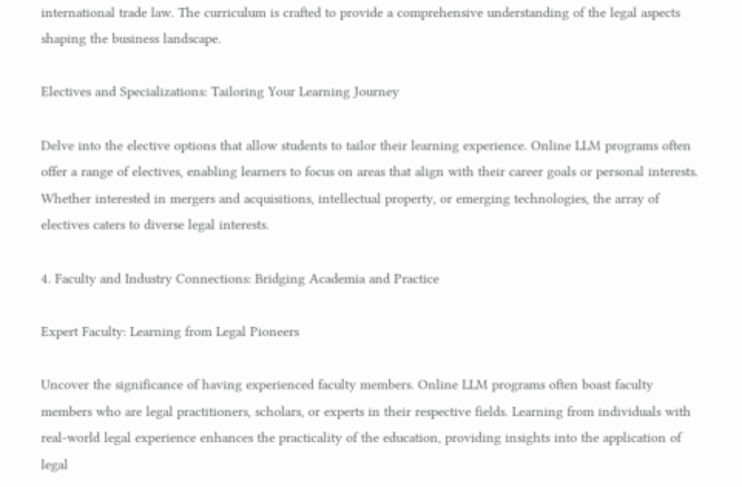international trade law. The curriculum is crafted to provide a comprehensive understanding of the legal aspects shaping the business landscape.

Electives and Specializations: Tailoring Your Learning Journey

Delve into the elective options that allow students to tailor their learning experience. Online LLM programs often offer a range of electives, enabling learners to focus on areas that align with their career goals or personal interests. Whether interested in mergers and acquisitions, intellectual property, or emerging technologies, the array of electives caters to diverse legal interests.

4. Faculty and Industry Connections: Bridging Academia and Practice

Expert Faculty: Learning from Legal Pioneers

Uncover the significance of having experienced faculty members. Online LLM programs often boast faculty members who are legal practitioners, scholars, or experts in their respective fields. Learning from individuals with real-world legal experience enhances the practicality of the education, providing insights into the application of legal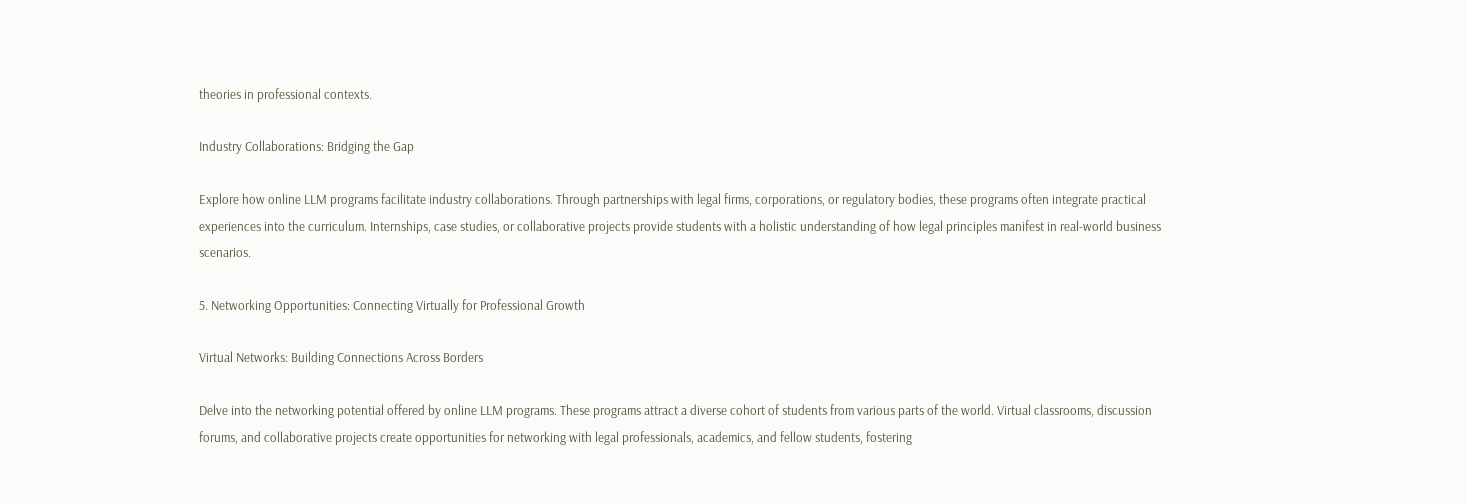theories in professional contexts.

Industry Collaborations: Bridging the Gap

Explore how online LLM programs facilitate industry collaborations. Through partnerships with legal firms, corporations, or regulatory bodies, these programs often integrate practical experiences into the curriculum. Internships, case studies, or collaborative projects provide students with a holistic understanding of how legal principles manifest in real-world business scenarios.

5. Networking Opportunities: Connecting Virtually for Professional Growth

Virtual Networks: Building Connections Across Borders

Delve into the networking potential offered by online LLM programs. These programs attract a diverse cohort of students from various parts of the world. Virtual classrooms, discussion forums, and collaborative projects create opportunities for networking with legal professionals, academics, and fellow students, fostering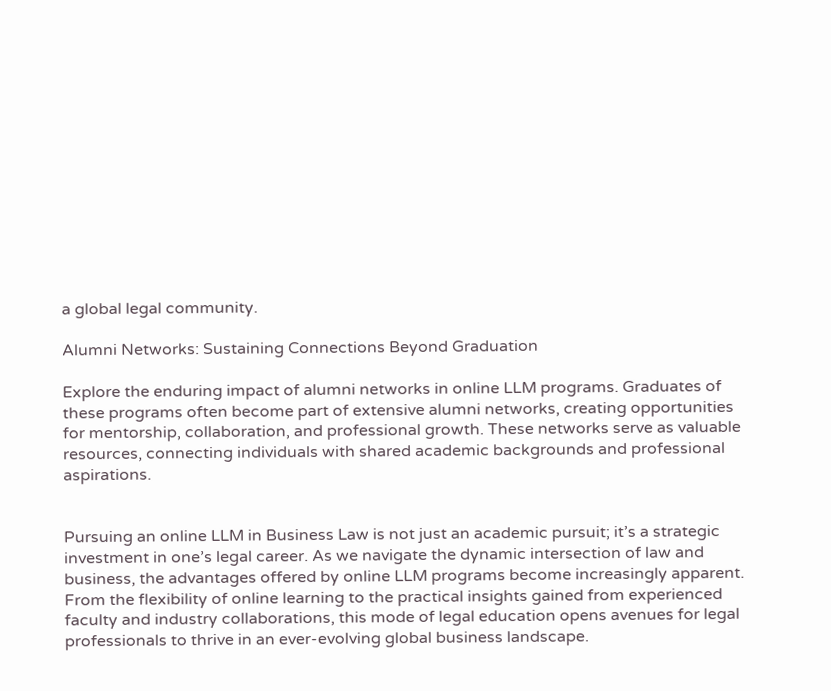a global legal community.

Alumni Networks: Sustaining Connections Beyond Graduation

Explore the enduring impact of alumni networks in online LLM programs. Graduates of these programs often become part of extensive alumni networks, creating opportunities for mentorship, collaboration, and professional growth. These networks serve as valuable resources, connecting individuals with shared academic backgrounds and professional aspirations.


Pursuing an online LLM in Business Law is not just an academic pursuit; it’s a strategic investment in one’s legal career. As we navigate the dynamic intersection of law and business, the advantages offered by online LLM programs become increasingly apparent. From the flexibility of online learning to the practical insights gained from experienced faculty and industry collaborations, this mode of legal education opens avenues for legal professionals to thrive in an ever-evolving global business landscape.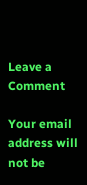Leave a Comment

Your email address will not be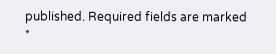published. Required fields are marked *